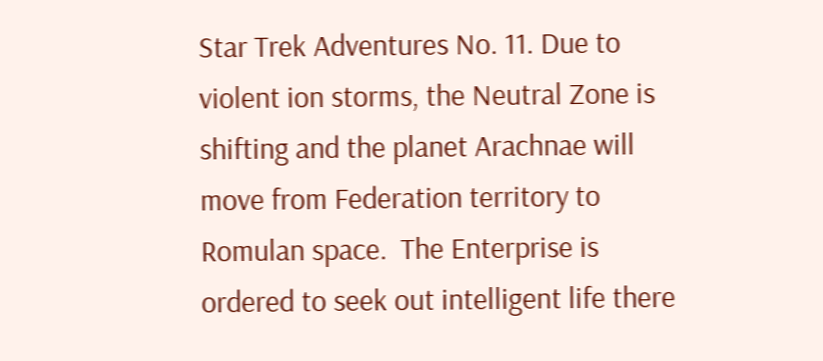Star Trek Adventures No. 11. Due to violent ion storms, the Neutral Zone is shifting and the planet Arachnae will move from Federation territory to Romulan space.  The Enterprise is ordered to seek out intelligent life there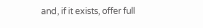and, if it exists, offer full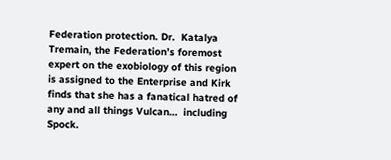Federation protection. Dr.  Katalya Tremain, the Federation’s foremost expert on the exobiology of this region is assigned to the Enterprise and Kirk finds that she has a fanatical hatred of any and all things Vulcan…  including Spock.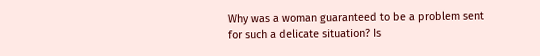Why was a woman guaranteed to be a problem sent for such a delicate situation? Is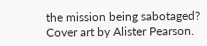the mission being sabotaged?  Cover art by Alister Pearson.